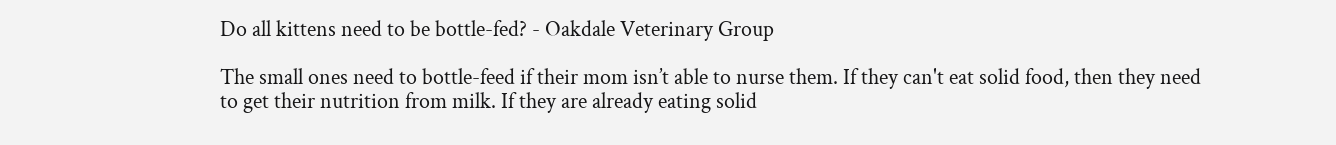Do all kittens need to be bottle-fed? - Oakdale Veterinary Group

The small ones need to bottle-feed if their mom isn’t able to nurse them. If they can't eat solid food, then they need to get their nutrition from milk. If they are already eating solid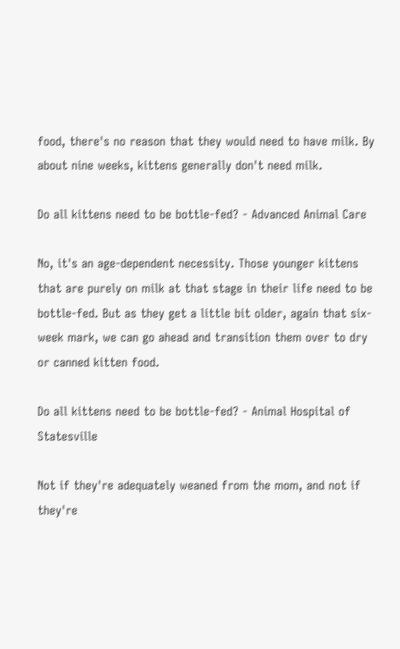food, there's no reason that they would need to have milk. By about nine weeks, kittens generally don't need milk.

Do all kittens need to be bottle-fed? - Advanced Animal Care

No, it's an age-dependent necessity. Those younger kittens that are purely on milk at that stage in their life need to be bottle-fed. But as they get a little bit older, again that six-week mark, we can go ahead and transition them over to dry or canned kitten food.

Do all kittens need to be bottle-fed? - Animal Hospital of Statesville

Not if they're adequately weaned from the mom, and not if they're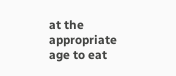at the appropriate age to eat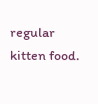regular kitten food.